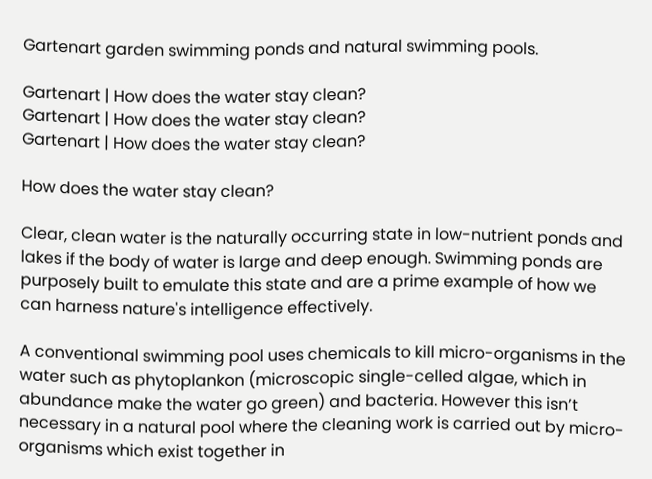Gartenart garden swimming ponds and natural swimming pools.

Gartenart | How does the water stay clean?
Gartenart | How does the water stay clean?
Gartenart | How does the water stay clean?

How does the water stay clean?

Clear, clean water is the naturally occurring state in low-nutrient ponds and lakes if the body of water is large and deep enough. Swimming ponds are purposely built to emulate this state and are a prime example of how we can harness nature's intelligence effectively.

A conventional swimming pool uses chemicals to kill micro-organisms in the water such as phytoplankon (microscopic single-celled algae, which in abundance make the water go green) and bacteria. However this isn’t necessary in a natural pool where the cleaning work is carried out by micro-organisms which exist together in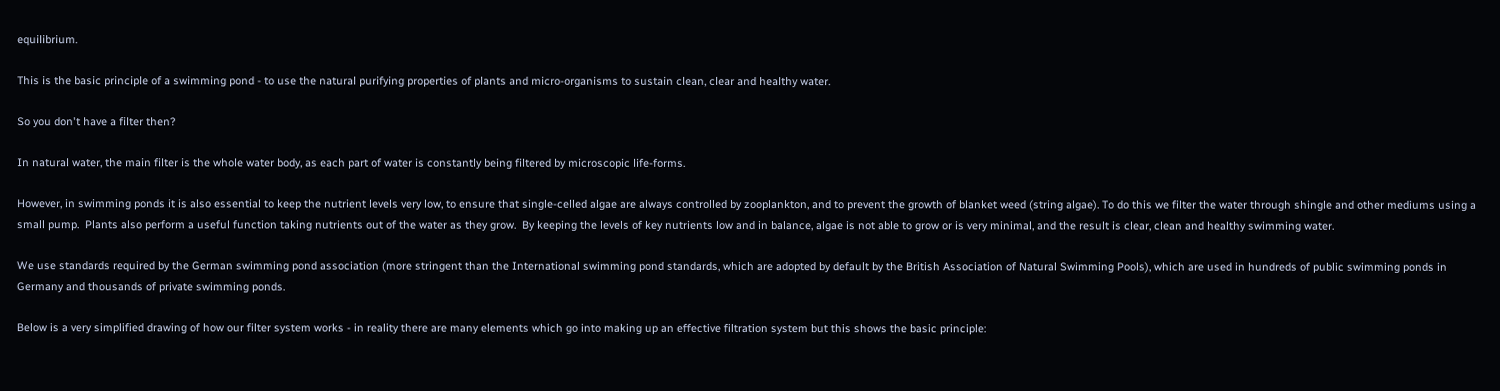equilibrium.

This is the basic principle of a swimming pond - to use the natural purifying properties of plants and micro-organisms to sustain clean, clear and healthy water.

So you don't have a filter then?

In natural water, the main filter is the whole water body, as each part of water is constantly being filtered by microscopic life-forms.

However, in swimming ponds it is also essential to keep the nutrient levels very low, to ensure that single-celled algae are always controlled by zooplankton, and to prevent the growth of blanket weed (string algae). To do this we filter the water through shingle and other mediums using a small pump.  Plants also perform a useful function taking nutrients out of the water as they grow.  By keeping the levels of key nutrients low and in balance, algae is not able to grow or is very minimal, and the result is clear, clean and healthy swimming water.

We use standards required by the German swimming pond association (more stringent than the International swimming pond standards, which are adopted by default by the British Association of Natural Swimming Pools), which are used in hundreds of public swimming ponds in Germany and thousands of private swimming ponds.

Below is a very simplified drawing of how our filter system works - in reality there are many elements which go into making up an effective filtration system but this shows the basic principle: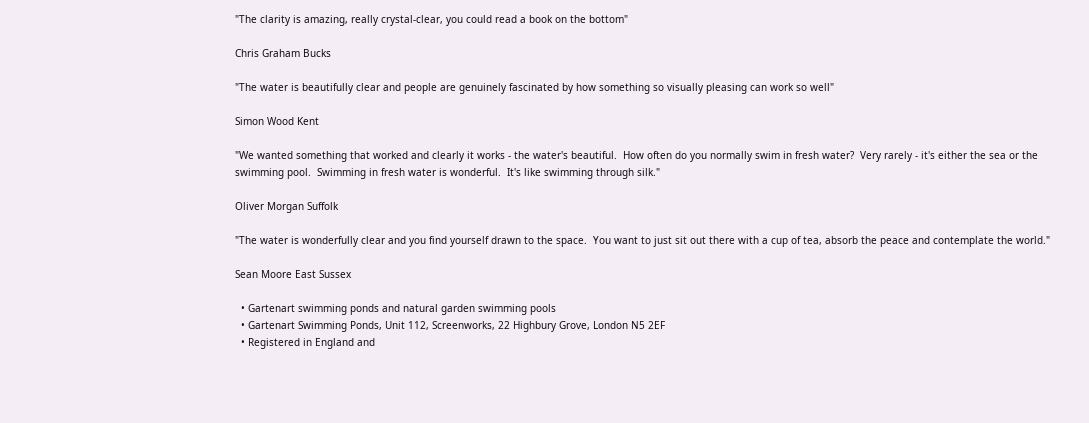"The clarity is amazing, really crystal-clear, you could read a book on the bottom"

Chris Graham Bucks

"The water is beautifully clear and people are genuinely fascinated by how something so visually pleasing can work so well"

Simon Wood Kent

"We wanted something that worked and clearly it works - the water's beautiful.  How often do you normally swim in fresh water?  Very rarely - it's either the sea or the swimming pool.  Swimming in fresh water is wonderful.  It's like swimming through silk."

Oliver Morgan Suffolk

"The water is wonderfully clear and you find yourself drawn to the space.  You want to just sit out there with a cup of tea, absorb the peace and contemplate the world."

Sean Moore East Sussex

  • Gartenart swimming ponds and natural garden swimming pools
  • Gartenart Swimming Ponds, Unit 112, Screenworks, 22 Highbury Grove, London N5 2EF
  • Registered in England and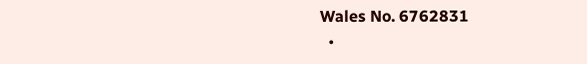Wales No. 6762831
  •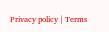Privacy policy | Terms